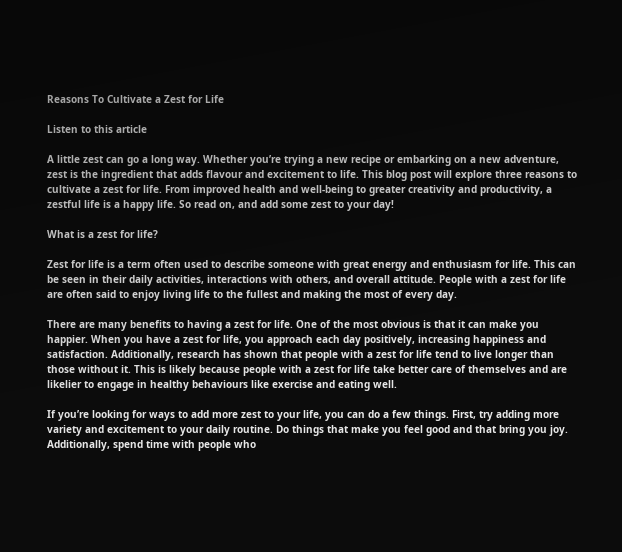Reasons To Cultivate a Zest for Life

Listen to this article

A little zest can go a long way. Whether you’re trying a new recipe or embarking on a new adventure, zest is the ingredient that adds flavour and excitement to life. This blog post will explore three reasons to cultivate a zest for life. From improved health and well-being to greater creativity and productivity, a zestful life is a happy life. So read on, and add some zest to your day!

What is a zest for life?

Zest for life is a term often used to describe someone with great energy and enthusiasm for life. This can be seen in their daily activities, interactions with others, and overall attitude. People with a zest for life are often said to enjoy living life to the fullest and making the most of every day.

There are many benefits to having a zest for life. One of the most obvious is that it can make you happier. When you have a zest for life, you approach each day positively, increasing happiness and satisfaction. Additionally, research has shown that people with a zest for life tend to live longer than those without it. This is likely because people with a zest for life take better care of themselves and are likelier to engage in healthy behaviours like exercise and eating well.

If you’re looking for ways to add more zest to your life, you can do a few things. First, try adding more variety and excitement to your daily routine. Do things that make you feel good and that bring you joy. Additionally, spend time with people who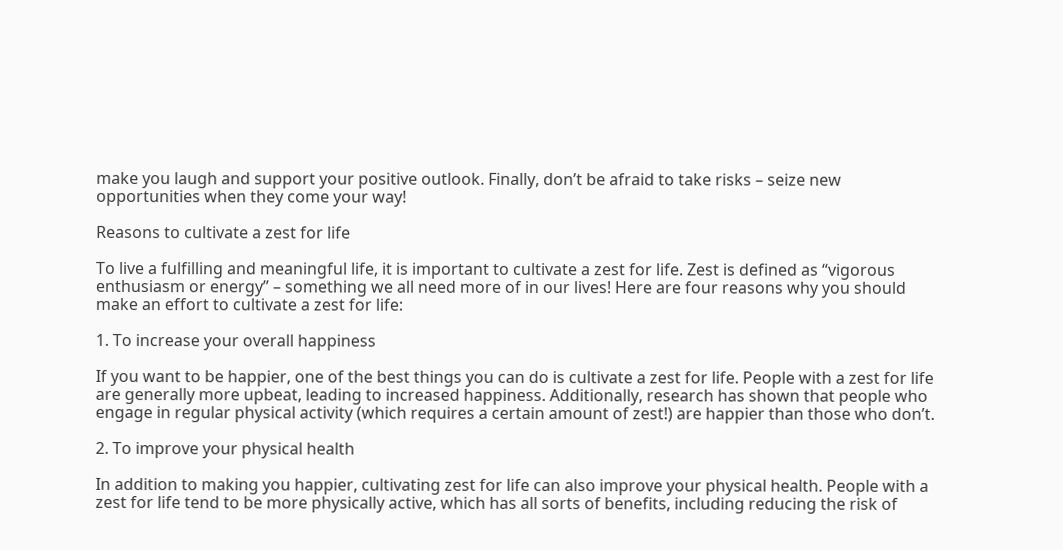make you laugh and support your positive outlook. Finally, don’t be afraid to take risks – seize new opportunities when they come your way!

Reasons to cultivate a zest for life

To live a fulfilling and meaningful life, it is important to cultivate a zest for life. Zest is defined as “vigorous enthusiasm or energy” – something we all need more of in our lives! Here are four reasons why you should make an effort to cultivate a zest for life:

1. To increase your overall happiness

If you want to be happier, one of the best things you can do is cultivate a zest for life. People with a zest for life are generally more upbeat, leading to increased happiness. Additionally, research has shown that people who engage in regular physical activity (which requires a certain amount of zest!) are happier than those who don’t.

2. To improve your physical health

In addition to making you happier, cultivating zest for life can also improve your physical health. People with a zest for life tend to be more physically active, which has all sorts of benefits, including reducing the risk of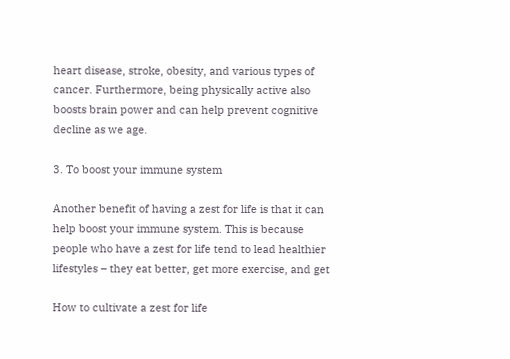heart disease, stroke, obesity, and various types of cancer. Furthermore, being physically active also boosts brain power and can help prevent cognitive decline as we age.

3. To boost your immune system

Another benefit of having a zest for life is that it can help boost your immune system. This is because people who have a zest for life tend to lead healthier lifestyles – they eat better, get more exercise, and get

How to cultivate a zest for life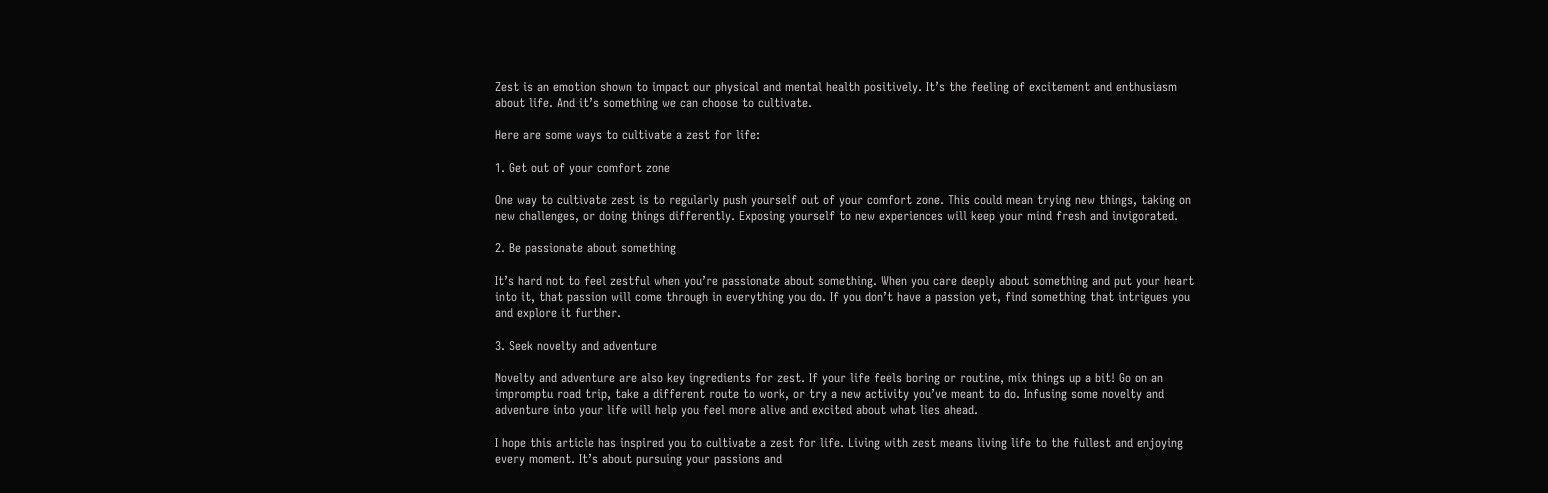Zest is an emotion shown to impact our physical and mental health positively. It’s the feeling of excitement and enthusiasm about life. And it’s something we can choose to cultivate.

Here are some ways to cultivate a zest for life:

1. Get out of your comfort zone

One way to cultivate zest is to regularly push yourself out of your comfort zone. This could mean trying new things, taking on new challenges, or doing things differently. Exposing yourself to new experiences will keep your mind fresh and invigorated.

2. Be passionate about something

It’s hard not to feel zestful when you’re passionate about something. When you care deeply about something and put your heart into it, that passion will come through in everything you do. If you don’t have a passion yet, find something that intrigues you and explore it further.

3. Seek novelty and adventure

Novelty and adventure are also key ingredients for zest. If your life feels boring or routine, mix things up a bit! Go on an impromptu road trip, take a different route to work, or try a new activity you’ve meant to do. Infusing some novelty and adventure into your life will help you feel more alive and excited about what lies ahead.

I hope this article has inspired you to cultivate a zest for life. Living with zest means living life to the fullest and enjoying every moment. It’s about pursuing your passions and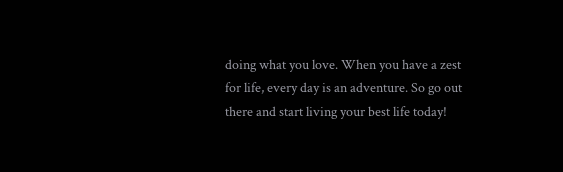doing what you love. When you have a zest for life, every day is an adventure. So go out there and start living your best life today!